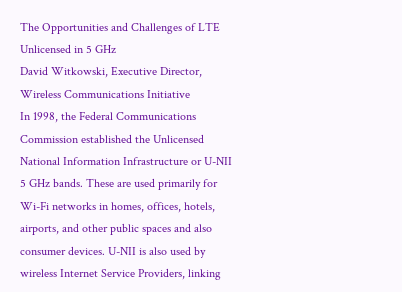The Opportunities and Challenges of LTE Unlicensed in 5 GHz
David Witkowski, Executive Director, Wireless Communications Initiative
In 1998, the Federal Communications Commission established the Unlicensed National Information Infrastructure or U-NII 5 GHz bands. These are used primarily for Wi-Fi networks in homes, offices, hotels, airports, and other public spaces and also consumer devices. U-NII is also used by wireless Internet Service Providers, linking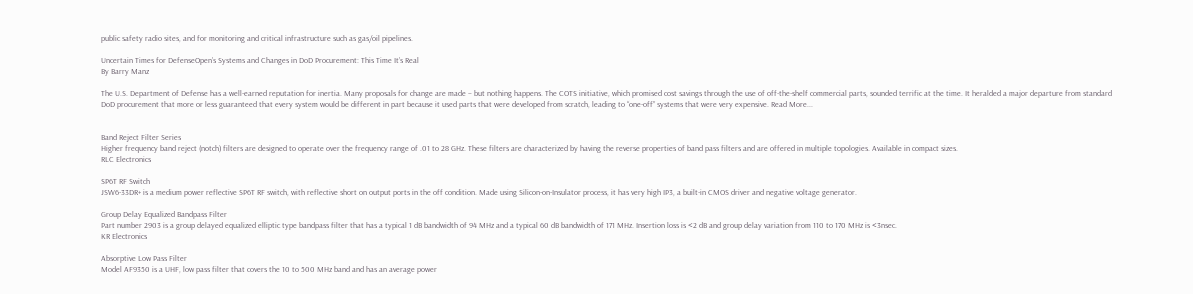public safety radio sites, and for monitoring and critical infrastructure such as gas/oil pipelines.

Uncertain Times for DefenseOpen’s Systems and Changes in DoD Procurement: This Time It’s Real
By Barry Manz

The U.S. Department of Defense has a well-earned reputation for inertia. Many proposals for change are made – but nothing happens. The COTS initiative, which promised cost savings through the use of off-the-shelf commercial parts, sounded terrific at the time. It heralded a major departure from standard DoD procurement that more or less guaranteed that every system would be different in part because it used parts that were developed from scratch, leading to “one-off” systems that were very expensive. Read More...


Band Reject Filter Series
Higher frequency band reject (notch) filters are designed to operate over the frequency range of .01 to 28 GHz. These filters are characterized by having the reverse properties of band pass filters and are offered in multiple topologies. Available in compact sizes.
RLC Electronics

SP6T RF Switch
JSW6-33DR+ is a medium power reflective SP6T RF switch, with reflective short on output ports in the off condition. Made using Silicon-on-Insulator process, it has very high IP3, a built-in CMOS driver and negative voltage generator.

Group Delay Equalized Bandpass Filter
Part number 2903 is a group delayed equalized elliptic type bandpass filter that has a typical 1 dB bandwidth of 94 MHz and a typical 60 dB bandwidth of 171 MHz. Insertion loss is <2 dB and group delay variation from 110 to 170 MHz is <3nsec.
KR Electronics

Absorptive Low Pass Filter
Model AF9350 is a UHF, low pass filter that covers the 10 to 500 MHz band and has an average power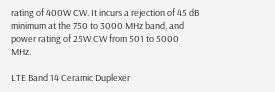rating of 400W CW. It incurs a rejection of 45 dB minimum at the 750 to 3000 MHz band, and power rating of 25W CW from 501 to 5000 MHz.

LTE Band 14 Ceramic Duplexer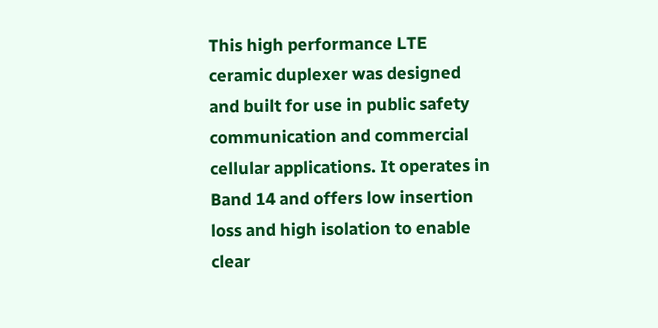This high performance LTE ceramic duplexer was designed and built for use in public safety communication and commercial cellular applications. It operates in Band 14 and offers low insertion loss and high isolation to enable clear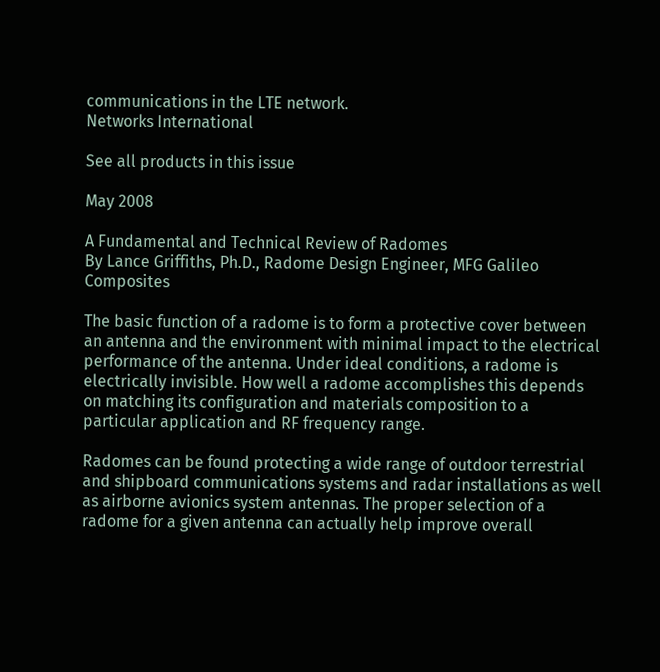communications in the LTE network.
Networks International

See all products in this issue

May 2008

A Fundamental and Technical Review of Radomes
By Lance Griffiths, Ph.D., Radome Design Engineer, MFG Galileo Composites

The basic function of a radome is to form a protective cover between an antenna and the environment with minimal impact to the electrical performance of the antenna. Under ideal conditions, a radome is electrically invisible. How well a radome accomplishes this depends on matching its configuration and materials composition to a particular application and RF frequency range.

Radomes can be found protecting a wide range of outdoor terrestrial and shipboard communications systems and radar installations as well as airborne avionics system antennas. The proper selection of a radome for a given antenna can actually help improve overall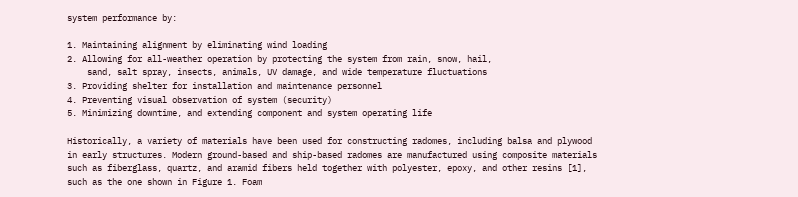system performance by:

1. Maintaining alignment by eliminating wind loading
2. Allowing for all-weather operation by protecting the system from rain, snow, hail,
    sand, salt spray, insects, animals, UV damage, and wide temperature fluctuations
3. Providing shelter for installation and maintenance personnel
4. Preventing visual observation of system (security)
5. Minimizing downtime, and extending component and system operating life

Historically, a variety of materials have been used for constructing radomes, including balsa and plywood in early structures. Modern ground-based and ship-based radomes are manufactured using composite materials such as fiberglass, quartz, and aramid fibers held together with polyester, epoxy, and other resins [1], such as the one shown in Figure 1. Foam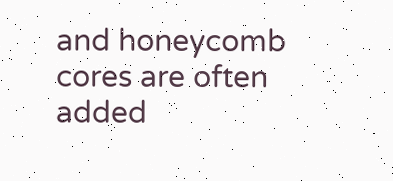and honeycomb cores are often added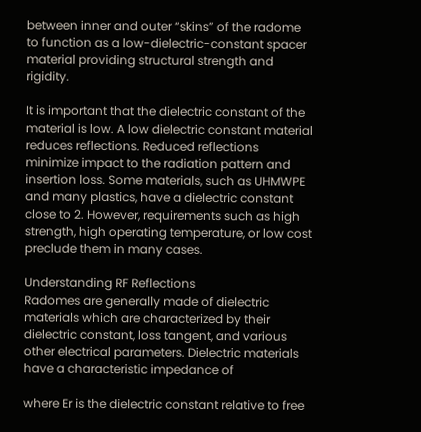between inner and outer “skins” of the radome to function as a low-dielectric-constant spacer material providing structural strength and rigidity.

It is important that the dielectric constant of the material is low. A low dielectric constant material reduces reflections. Reduced reflections minimize impact to the radiation pattern and insertion loss. Some materials, such as UHMWPE and many plastics, have a dielectric constant close to 2. However, requirements such as high strength, high operating temperature, or low cost preclude them in many cases.

Understanding RF Reflections
Radomes are generally made of dielectric materials which are characterized by their dielectric constant, loss tangent, and various other electrical parameters. Dielectric materials have a characteristic impedance of

where Er is the dielectric constant relative to free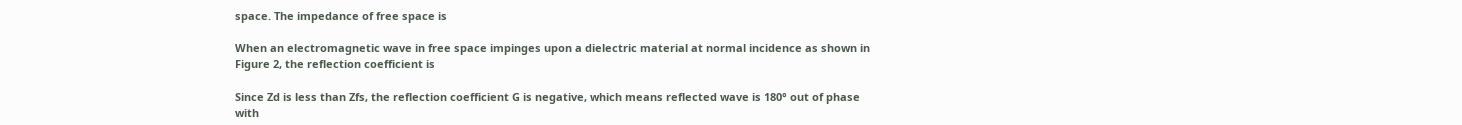space. The impedance of free space is

When an electromagnetic wave in free space impinges upon a dielectric material at normal incidence as shown in Figure 2, the reflection coefficient is

Since Zd is less than Zfs, the reflection coefficient G is negative, which means reflected wave is 180° out of phase with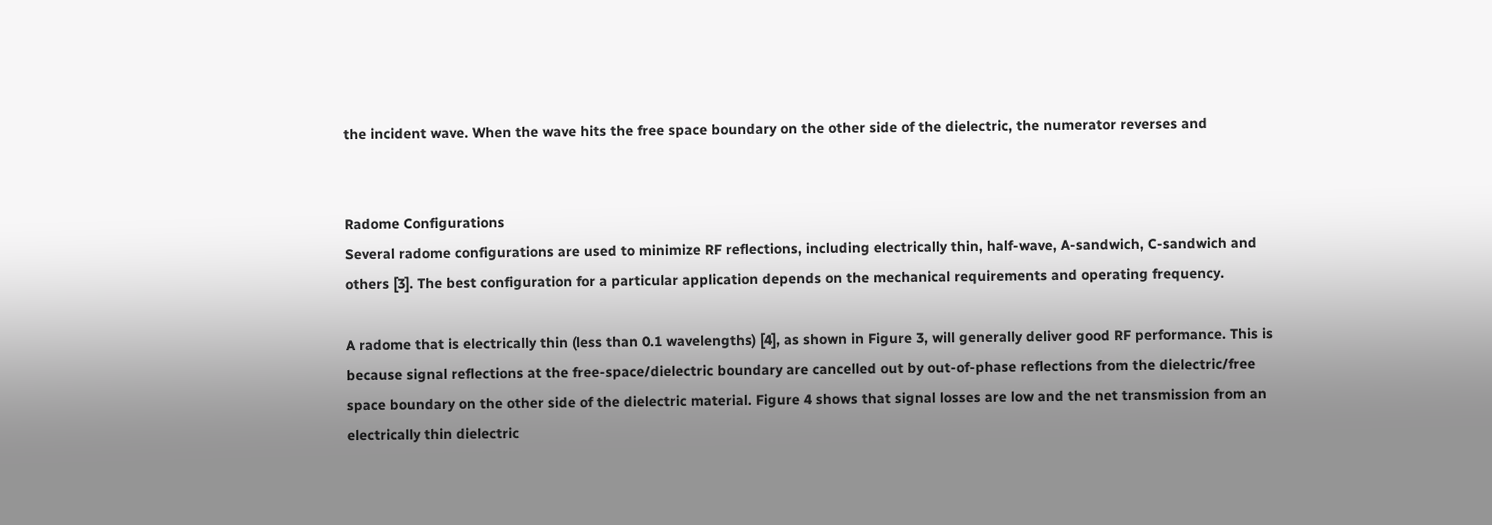the incident wave. When the wave hits the free space boundary on the other side of the dielectric, the numerator reverses and


Radome Configurations
Several radome configurations are used to minimize RF reflections, including electrically thin, half-wave, A-sandwich, C-sandwich and others [3]. The best configuration for a particular application depends on the mechanical requirements and operating frequency.

A radome that is electrically thin (less than 0.1 wavelengths) [4], as shown in Figure 3, will generally deliver good RF performance. This is because signal reflections at the free-space/dielectric boundary are cancelled out by out-of-phase reflections from the dielectric/free space boundary on the other side of the dielectric material. Figure 4 shows that signal losses are low and the net transmission from an electrically thin dielectric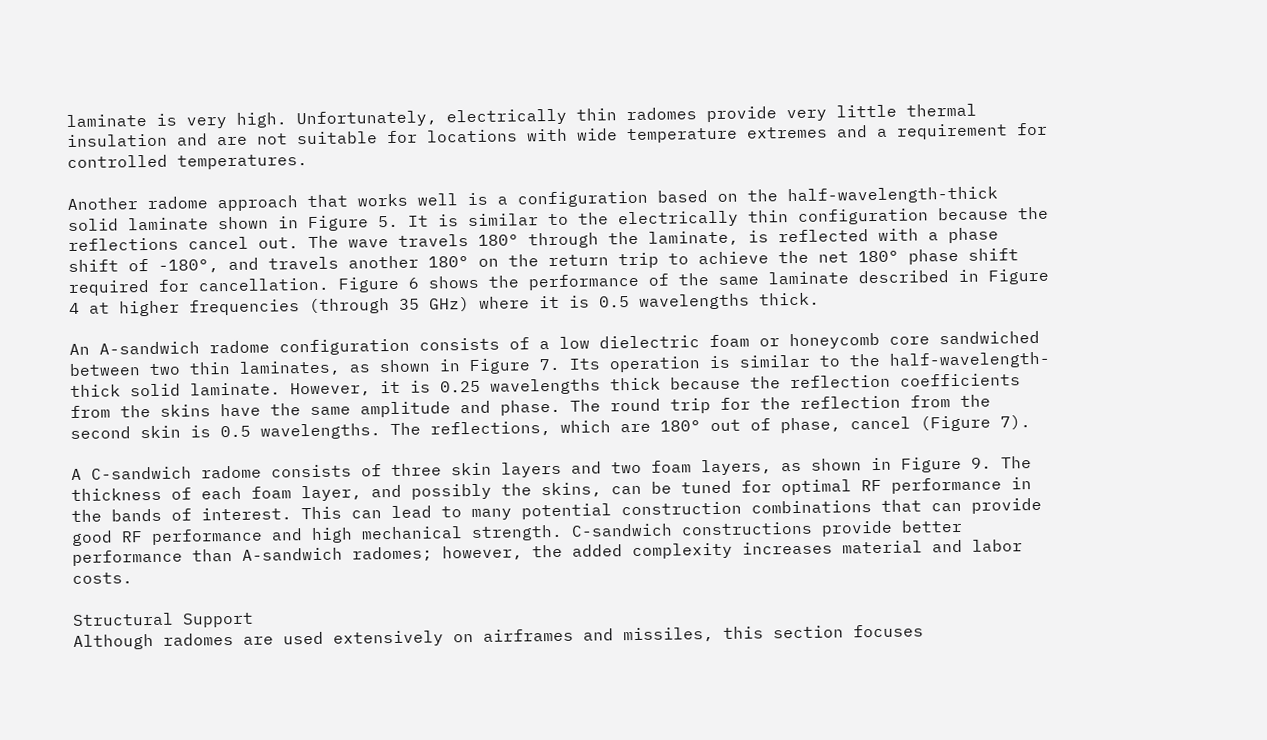laminate is very high. Unfortunately, electrically thin radomes provide very little thermal insulation and are not suitable for locations with wide temperature extremes and a requirement for controlled temperatures.

Another radome approach that works well is a configuration based on the half-wavelength-thick solid laminate shown in Figure 5. It is similar to the electrically thin configuration because the reflections cancel out. The wave travels 180° through the laminate, is reflected with a phase shift of -180°, and travels another 180° on the return trip to achieve the net 180° phase shift required for cancellation. Figure 6 shows the performance of the same laminate described in Figure 4 at higher frequencies (through 35 GHz) where it is 0.5 wavelengths thick.

An A-sandwich radome configuration consists of a low dielectric foam or honeycomb core sandwiched between two thin laminates, as shown in Figure 7. Its operation is similar to the half-wavelength-thick solid laminate. However, it is 0.25 wavelengths thick because the reflection coefficients from the skins have the same amplitude and phase. The round trip for the reflection from the second skin is 0.5 wavelengths. The reflections, which are 180° out of phase, cancel (Figure 7).

A C-sandwich radome consists of three skin layers and two foam layers, as shown in Figure 9. The thickness of each foam layer, and possibly the skins, can be tuned for optimal RF performance in the bands of interest. This can lead to many potential construction combinations that can provide good RF performance and high mechanical strength. C-sandwich constructions provide better performance than A-sandwich radomes; however, the added complexity increases material and labor costs.

Structural Support
Although radomes are used extensively on airframes and missiles, this section focuses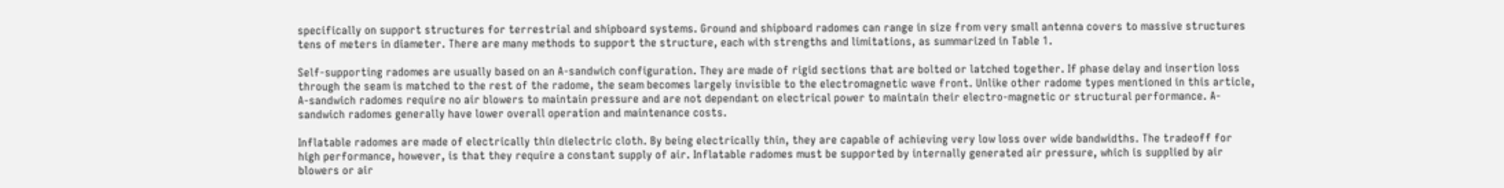specifically on support structures for terrestrial and shipboard systems. Ground and shipboard radomes can range in size from very small antenna covers to massive structures tens of meters in diameter. There are many methods to support the structure, each with strengths and limitations, as summarized in Table 1.

Self-supporting radomes are usually based on an A-sandwich configuration. They are made of rigid sections that are bolted or latched together. If phase delay and insertion loss through the seam is matched to the rest of the radome, the seam becomes largely invisible to the electromagnetic wave front. Unlike other radome types mentioned in this article, A-sandwich radomes require no air blowers to maintain pressure and are not dependant on electrical power to maintain their electro-magnetic or structural performance. A-sandwich radomes generally have lower overall operation and maintenance costs.

Inflatable radomes are made of electrically thin dielectric cloth. By being electrically thin, they are capable of achieving very low loss over wide bandwidths. The tradeoff for high performance, however, is that they require a constant supply of air. Inflatable radomes must be supported by internally generated air pressure, which is supplied by air blowers or air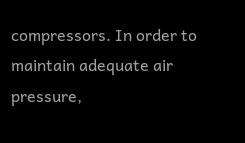compressors. In order to maintain adequate air pressure,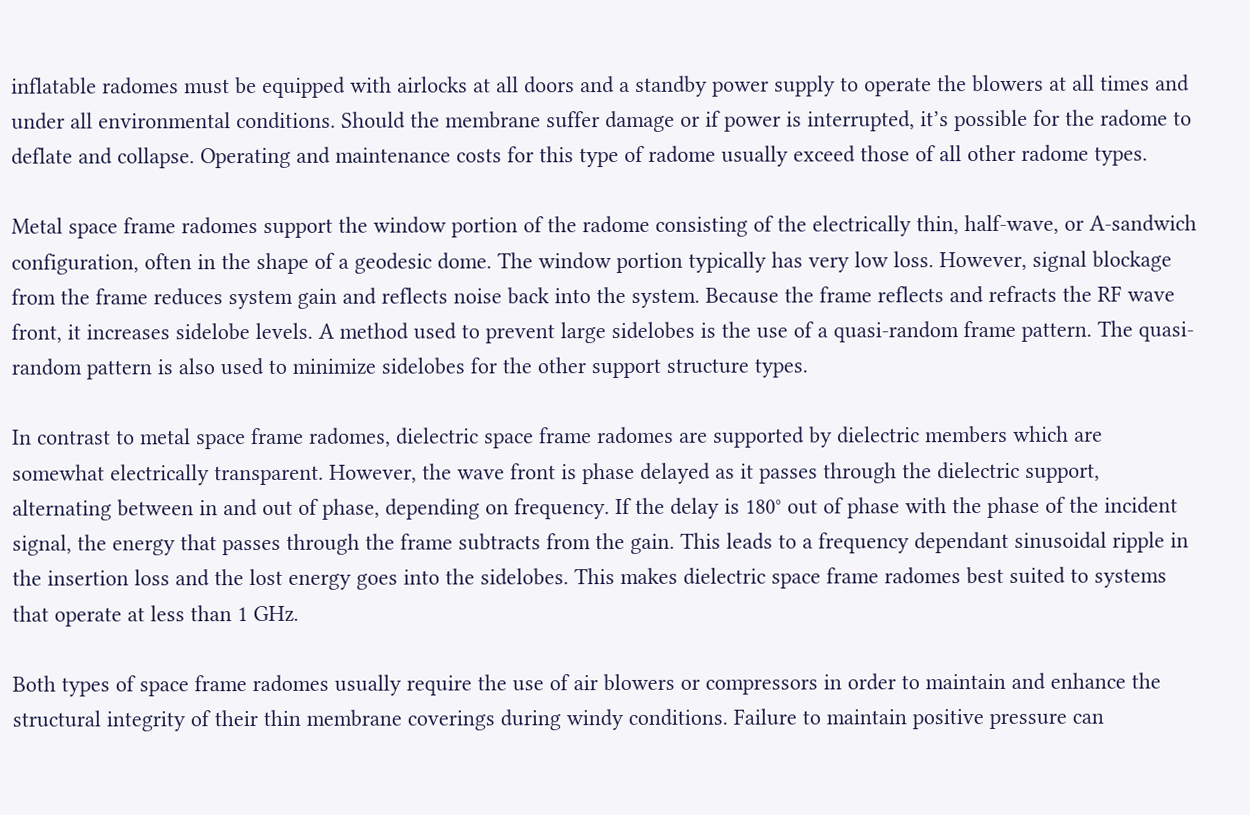inflatable radomes must be equipped with airlocks at all doors and a standby power supply to operate the blowers at all times and under all environmental conditions. Should the membrane suffer damage or if power is interrupted, it’s possible for the radome to deflate and collapse. Operating and maintenance costs for this type of radome usually exceed those of all other radome types.

Metal space frame radomes support the window portion of the radome consisting of the electrically thin, half-wave, or A-sandwich configuration, often in the shape of a geodesic dome. The window portion typically has very low loss. However, signal blockage from the frame reduces system gain and reflects noise back into the system. Because the frame reflects and refracts the RF wave front, it increases sidelobe levels. A method used to prevent large sidelobes is the use of a quasi-random frame pattern. The quasi-random pattern is also used to minimize sidelobes for the other support structure types.

In contrast to metal space frame radomes, dielectric space frame radomes are supported by dielectric members which are somewhat electrically transparent. However, the wave front is phase delayed as it passes through the dielectric support, alternating between in and out of phase, depending on frequency. If the delay is 180° out of phase with the phase of the incident signal, the energy that passes through the frame subtracts from the gain. This leads to a frequency dependant sinusoidal ripple in the insertion loss and the lost energy goes into the sidelobes. This makes dielectric space frame radomes best suited to systems that operate at less than 1 GHz.

Both types of space frame radomes usually require the use of air blowers or compressors in order to maintain and enhance the structural integrity of their thin membrane coverings during windy conditions. Failure to maintain positive pressure can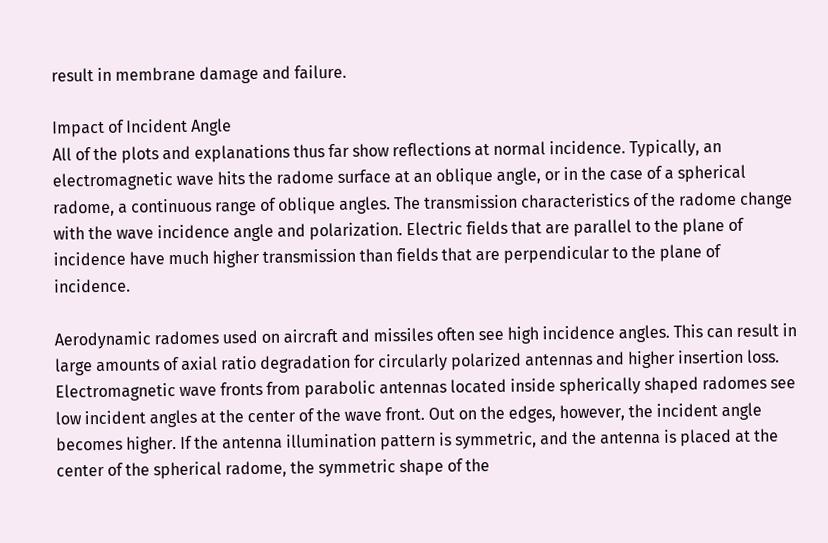result in membrane damage and failure.

Impact of Incident Angle
All of the plots and explanations thus far show reflections at normal incidence. Typically, an electromagnetic wave hits the radome surface at an oblique angle, or in the case of a spherical radome, a continuous range of oblique angles. The transmission characteristics of the radome change with the wave incidence angle and polarization. Electric fields that are parallel to the plane of incidence have much higher transmission than fields that are perpendicular to the plane of incidence.

Aerodynamic radomes used on aircraft and missiles often see high incidence angles. This can result in large amounts of axial ratio degradation for circularly polarized antennas and higher insertion loss. Electromagnetic wave fronts from parabolic antennas located inside spherically shaped radomes see low incident angles at the center of the wave front. Out on the edges, however, the incident angle becomes higher. If the antenna illumination pattern is symmetric, and the antenna is placed at the center of the spherical radome, the symmetric shape of the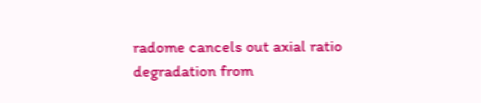radome cancels out axial ratio degradation from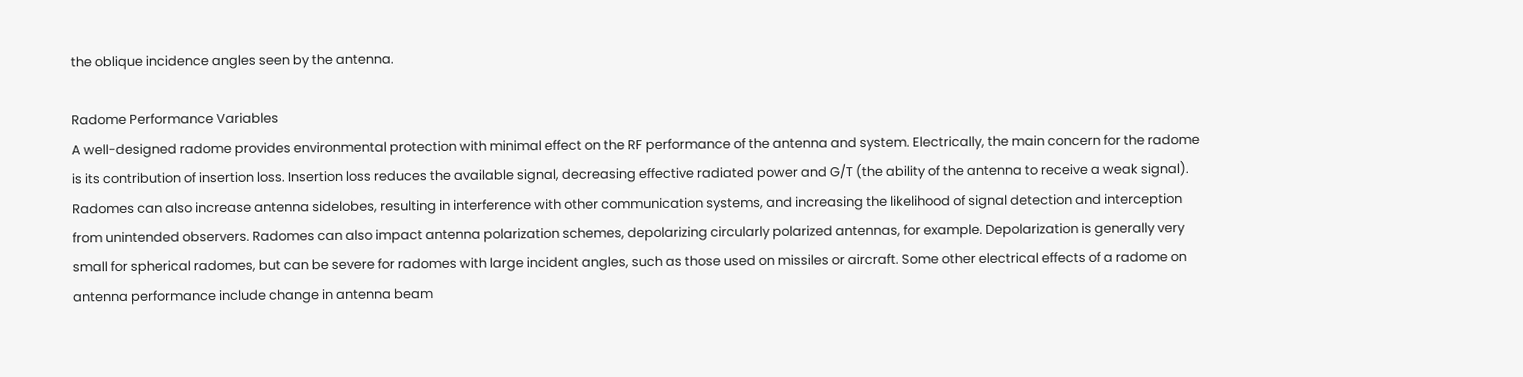the oblique incidence angles seen by the antenna.

Radome Performance Variables
A well-designed radome provides environmental protection with minimal effect on the RF performance of the antenna and system. Electrically, the main concern for the radome is its contribution of insertion loss. Insertion loss reduces the available signal, decreasing effective radiated power and G/T (the ability of the antenna to receive a weak signal). Radomes can also increase antenna sidelobes, resulting in interference with other communication systems, and increasing the likelihood of signal detection and interception from unintended observers. Radomes can also impact antenna polarization schemes, depolarizing circularly polarized antennas, for example. Depolarization is generally very small for spherical radomes, but can be severe for radomes with large incident angles, such as those used on missiles or aircraft. Some other electrical effects of a radome on antenna performance include change in antenna beam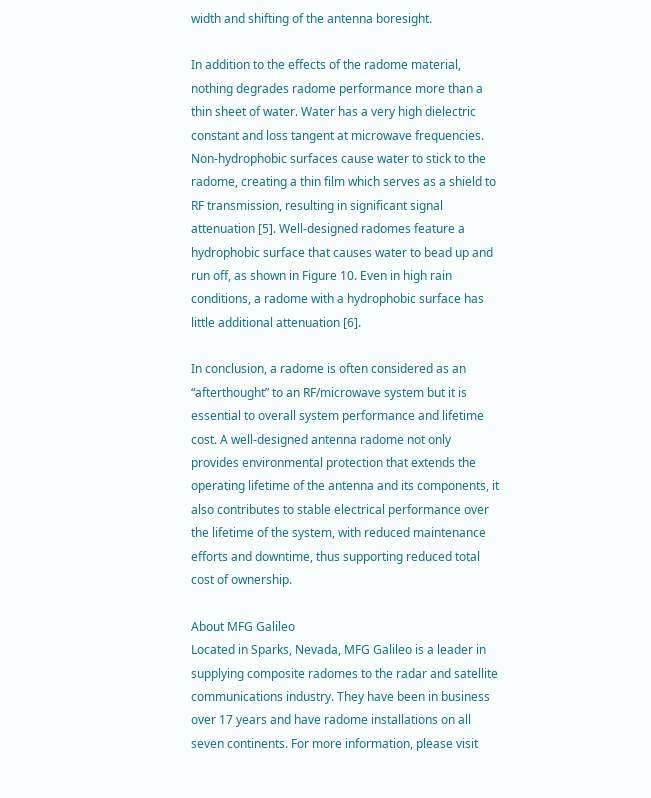width and shifting of the antenna boresight.

In addition to the effects of the radome material, nothing degrades radome performance more than a thin sheet of water. Water has a very high dielectric constant and loss tangent at microwave frequencies. Non-hydrophobic surfaces cause water to stick to the radome, creating a thin film which serves as a shield to RF transmission, resulting in significant signal attenuation [5]. Well-designed radomes feature a hydrophobic surface that causes water to bead up and run off, as shown in Figure 10. Even in high rain conditions, a radome with a hydrophobic surface has little additional attenuation [6].

In conclusion, a radome is often considered as an “afterthought” to an RF/microwave system but it is essential to overall system performance and lifetime cost. A well-designed antenna radome not only provides environmental protection that extends the operating lifetime of the antenna and its components, it also contributes to stable electrical performance over the lifetime of the system, with reduced maintenance efforts and downtime, thus supporting reduced total cost of ownership.

About MFG Galileo
Located in Sparks, Nevada, MFG Galileo is a leader in supplying composite radomes to the radar and satellite communications industry. They have been in business over 17 years and have radome installations on all seven continents. For more information, please visit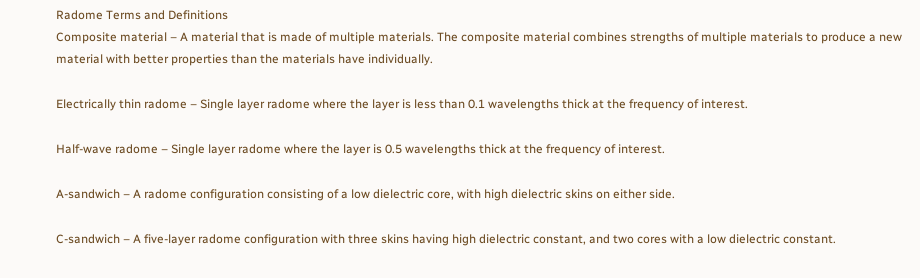Radome Terms and Definitions
Composite material – A material that is made of multiple materials. The composite material combines strengths of multiple materials to produce a new material with better properties than the materials have individually.

Electrically thin radome – Single layer radome where the layer is less than 0.1 wavelengths thick at the frequency of interest.

Half-wave radome – Single layer radome where the layer is 0.5 wavelengths thick at the frequency of interest.

A-sandwich – A radome configuration consisting of a low dielectric core, with high dielectric skins on either side.

C-sandwich – A five-layer radome configuration with three skins having high dielectric constant, and two cores with a low dielectric constant.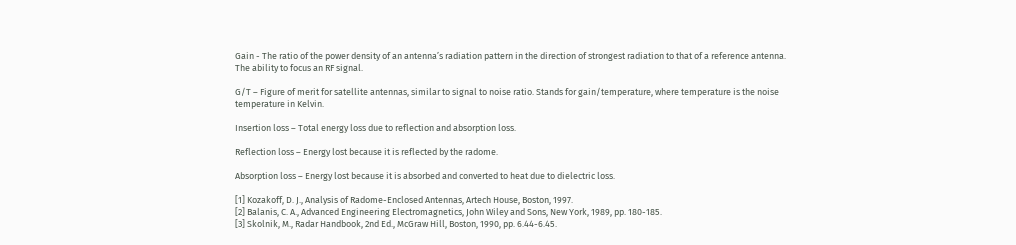Gain - The ratio of the power density of an antenna’s radiation pattern in the direction of strongest radiation to that of a reference antenna. The ability to focus an RF signal.

G/T – Figure of merit for satellite antennas, similar to signal to noise ratio. Stands for gain/temperature, where temperature is the noise temperature in Kelvin.

Insertion loss – Total energy loss due to reflection and absorption loss.

Reflection loss – Energy lost because it is reflected by the radome.

Absorption loss – Energy lost because it is absorbed and converted to heat due to dielectric loss.

[1] Kozakoff, D. J., Analysis of Radome-Enclosed Antennas, Artech House, Boston, 1997.
[2] Balanis, C. A., Advanced Engineering Electromagnetics, John Wiley and Sons, New York, 1989, pp. 180-185.
[3] Skolnik, M., Radar Handbook, 2nd Ed., McGraw Hill, Boston, 1990, pp. 6.44-6.45.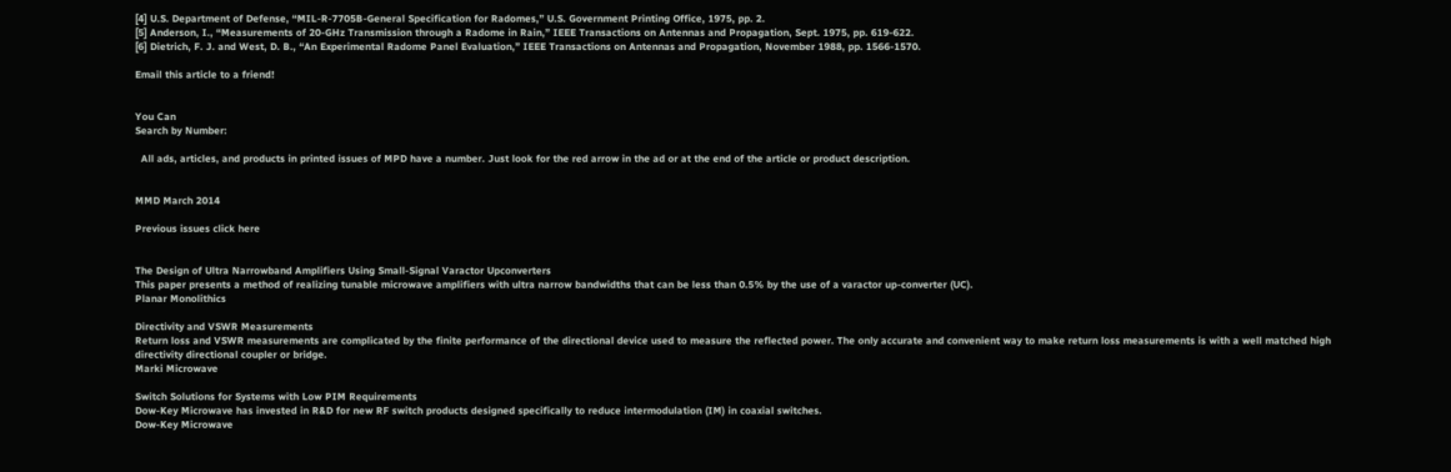[4] U.S. Department of Defense, “MIL-R-7705B-General Specification for Radomes,” U.S. Government Printing Office, 1975, pp. 2.
[5] Anderson, I., “Measurements of 20-GHz Transmission through a Radome in Rain,” IEEE Transactions on Antennas and Propagation, Sept. 1975, pp. 619-622.
[6] Dietrich, F. J. and West, D. B., “An Experimental Radome Panel Evaluation,” IEEE Transactions on Antennas and Propagation, November 1988, pp. 1566-1570.

Email this article to a friend!


You Can
Search by Number:

  All ads, articles, and products in printed issues of MPD have a number. Just look for the red arrow in the ad or at the end of the article or product description.


MMD March 2014

Previous issues click here


The Design of Ultra Narrowband Amplifiers Using Small-Signal Varactor Upconverters
This paper presents a method of realizing tunable microwave amplifiers with ultra narrow bandwidths that can be less than 0.5% by the use of a varactor up-converter (UC).
Planar Monolithics

Directivity and VSWR Measurements
Return loss and VSWR measurements are complicated by the finite performance of the directional device used to measure the reflected power. The only accurate and convenient way to make return loss measurements is with a well matched high directivity directional coupler or bridge.
Marki Microwave

Switch Solutions for Systems with Low PIM Requirements
Dow-Key Microwave has invested in R&D for new RF switch products designed specifically to reduce intermodulation (IM) in coaxial switches.
Dow-Key Microwave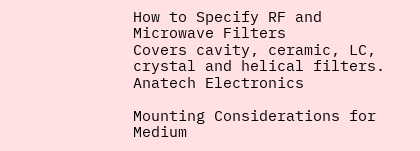How to Specify RF and Microwave Filters
Covers cavity, ceramic, LC, crystal and helical filters.
Anatech Electronics

Mounting Considerations for Medium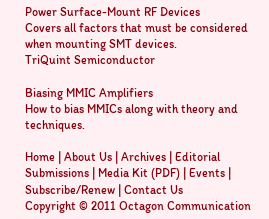Power Surface-Mount RF Devices
Covers all factors that must be considered when mounting SMT devices.
TriQuint Semiconductor

Biasing MMIC Amplifiers
How to bias MMICs along with theory and techniques.

Home | About Us | Archives | Editorial Submissions | Media Kit (PDF) | Events | Subscribe/Renew | Contact Us
Copyright © 2011 Octagon Communication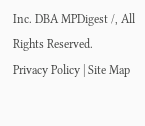Inc. DBA MPDigest /, All Rights Reserved.
Privacy Policy | Site Map